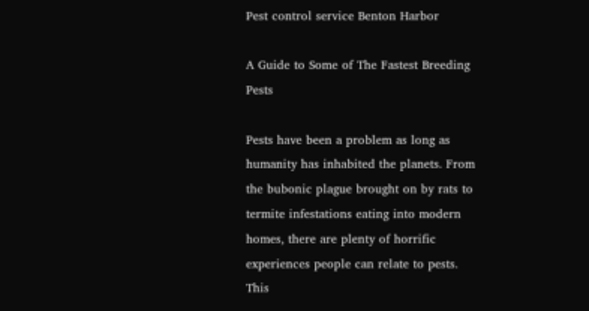Pest control service Benton Harbor

A Guide to Some of The Fastest Breeding Pests

Pests have been a problem as long as humanity has inhabited the planets. From the bubonic plague brought on by rats to termite infestations eating into modern homes, there are plenty of horrific experiences people can relate to pests. This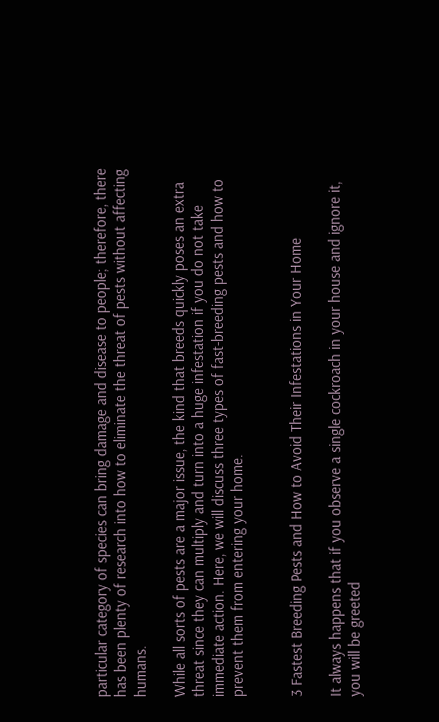particular category of species can bring damage and disease to people; therefore, there has been plenty of research into how to eliminate the threat of pests without affecting humans.

While all sorts of pests are a major issue, the kind that breeds quickly poses an extra threat since they can multiply and turn into a huge infestation if you do not take immediate action. Here, we will discuss three types of fast-breeding pests and how to prevent them from entering your home.


3 Fastest Breeding Pests and How to Avoid Their Infestations in Your Home

It always happens that if you observe a single cockroach in your house and ignore it, you will be greeted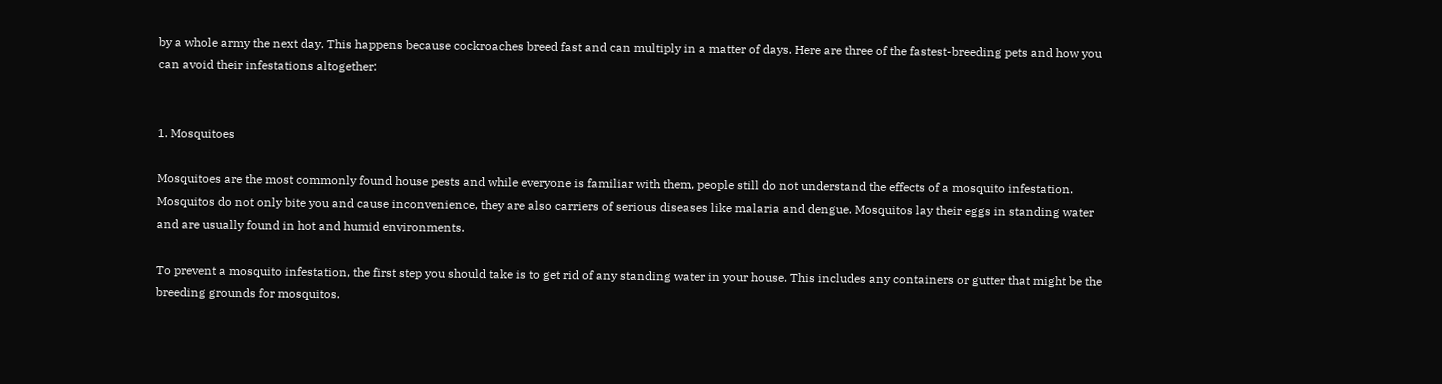by a whole army the next day. This happens because cockroaches breed fast and can multiply in a matter of days. Here are three of the fastest-breeding pets and how you can avoid their infestations altogether:


1. Mosquitoes

Mosquitoes are the most commonly found house pests and while everyone is familiar with them, people still do not understand the effects of a mosquito infestation. Mosquitos do not only bite you and cause inconvenience, they are also carriers of serious diseases like malaria and dengue. Mosquitos lay their eggs in standing water and are usually found in hot and humid environments.

To prevent a mosquito infestation, the first step you should take is to get rid of any standing water in your house. This includes any containers or gutter that might be the breeding grounds for mosquitos.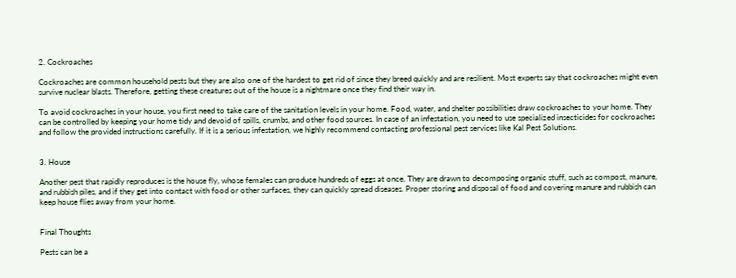2. Cockroaches

Cockroaches are common household pests but they are also one of the hardest to get rid of since they breed quickly and are resilient. Most experts say that cockroaches might even survive nuclear blasts. Therefore, getting these creatures out of the house is a nightmare once they find their way in.

To avoid cockroaches in your house, you first need to take care of the sanitation levels in your home. Food, water, and shelter possibilities draw cockroaches to your home. They can be controlled by keeping your home tidy and devoid of spills, crumbs, and other food sources. In case of an infestation, you need to use specialized insecticides for cockroaches and follow the provided instructions carefully. If it is a serious infestation, we highly recommend contacting professional pest services like Kal Pest Solutions.


3. House

Another pest that rapidly reproduces is the house fly, whose females can produce hundreds of eggs at once. They are drawn to decomposing organic stuff, such as compost, manure, and rubbish piles, and if they get into contact with food or other surfaces, they can quickly spread diseases. Proper storing and disposal of food and covering manure and rubbish can keep house flies away from your home.


Final Thoughts

Pests can be a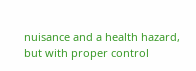nuisance and a health hazard, but with proper control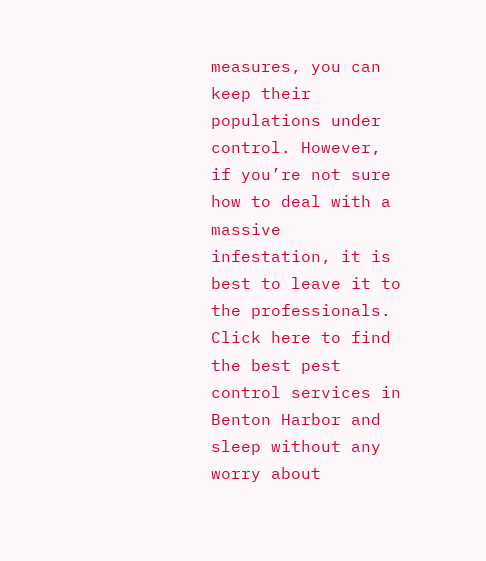measures, you can keep their populations under control. However, if you’re not sure how to deal with a massive infestation, it is best to leave it to the professionals. Click here to find the best pest control services in Benton Harbor and sleep without any worry about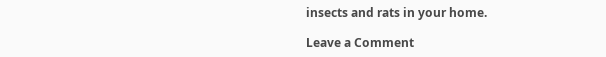insects and rats in your home.

Leave a Comment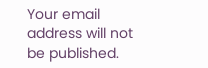Your email address will not be published.